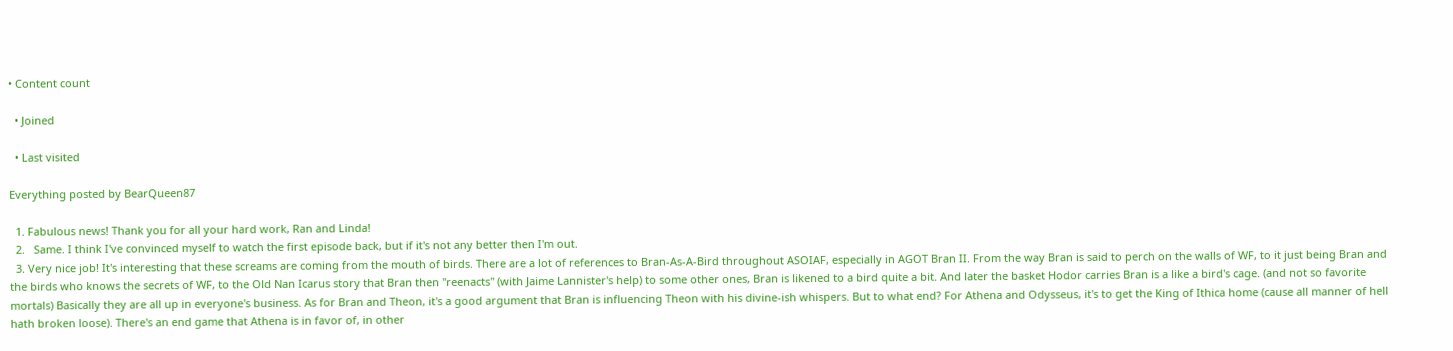• Content count

  • Joined

  • Last visited

Everything posted by BearQueen87

  1. Fabulous news! Thank you for all your hard work, Ran and Linda!
  2.   Same. I think I've convinced myself to watch the first episode back, but if it's not any better then I'm out.
  3. Very nice job! It's interesting that these screams are coming from the mouth of birds. There are a lot of references to Bran-As-A-Bird throughout ASOIAF, especially in AGOT Bran II. From the way Bran is said to perch on the walls of WF, to it just being Bran and the birds who knows the secrets of WF, to the Old Nan Icarus story that Bran then "reenacts" (with Jaime Lannister's help) to some other ones, Bran is likened to a bird quite a bit. And later the basket Hodor carries Bran is a like a bird's cage. (and not so favorite mortals) Basically they are all up in everyone's business. As for Bran and Theon, it's a good argument that Bran is influencing Theon with his divine-ish whispers. But to what end? For Athena and Odysseus, it's to get the King of Ithica home (cause all manner of hell hath broken loose). There's an end game that Athena is in favor of, in other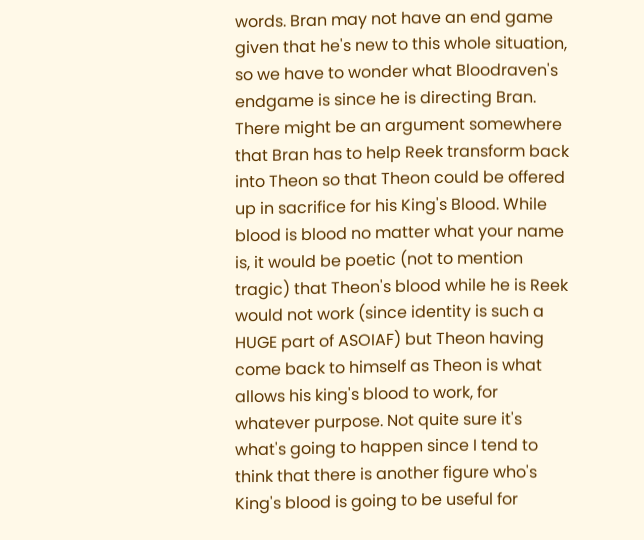words. Bran may not have an end game given that he's new to this whole situation, so we have to wonder what Bloodraven's endgame is since he is directing Bran. There might be an argument somewhere that Bran has to help Reek transform back into Theon so that Theon could be offered up in sacrifice for his King's Blood. While blood is blood no matter what your name is, it would be poetic (not to mention tragic) that Theon's blood while he is Reek would not work (since identity is such a HUGE part of ASOIAF) but Theon having come back to himself as Theon is what allows his king's blood to work, for whatever purpose. Not quite sure it's what's going to happen since I tend to think that there is another figure who's King's blood is going to be useful for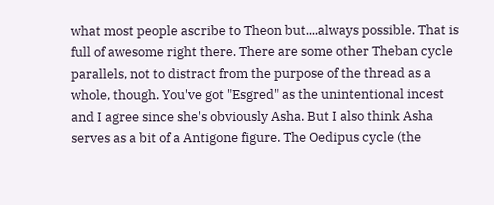what most people ascribe to Theon but....always possible. That is full of awesome right there. There are some other Theban cycle parallels, not to distract from the purpose of the thread as a whole, though. You've got "Esgred" as the unintentional incest and I agree since she's obviously Asha. But I also think Asha serves as a bit of a Antigone figure. The Oedipus cycle (the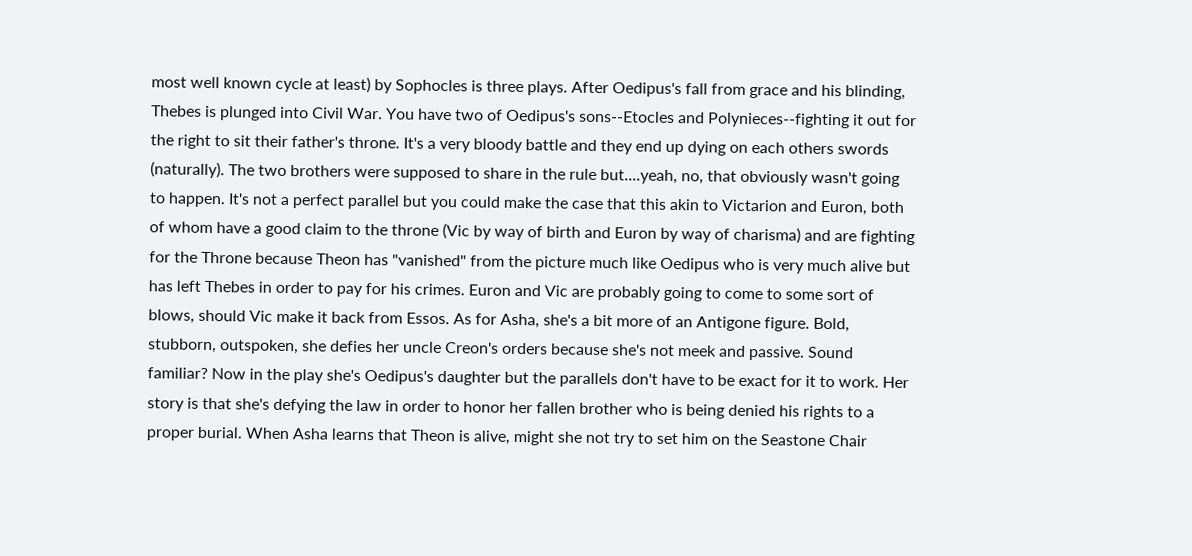most well known cycle at least) by Sophocles is three plays. After Oedipus's fall from grace and his blinding, Thebes is plunged into Civil War. You have two of Oedipus's sons--Etocles and Polynieces--fighting it out for the right to sit their father's throne. It's a very bloody battle and they end up dying on each others swords (naturally). The two brothers were supposed to share in the rule but....yeah, no, that obviously wasn't going to happen. It's not a perfect parallel but you could make the case that this akin to Victarion and Euron, both of whom have a good claim to the throne (Vic by way of birth and Euron by way of charisma) and are fighting for the Throne because Theon has "vanished" from the picture much like Oedipus who is very much alive but has left Thebes in order to pay for his crimes. Euron and Vic are probably going to come to some sort of blows, should Vic make it back from Essos. As for Asha, she's a bit more of an Antigone figure. Bold, stubborn, outspoken, she defies her uncle Creon's orders because she's not meek and passive. Sound familiar? Now in the play she's Oedipus's daughter but the parallels don't have to be exact for it to work. Her story is that she's defying the law in order to honor her fallen brother who is being denied his rights to a proper burial. When Asha learns that Theon is alive, might she not try to set him on the Seastone Chair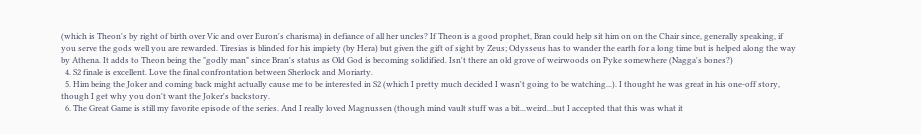(which is Theon's by right of birth over Vic and over Euron's charisma) in defiance of all her uncles? If Theon is a good prophet, Bran could help sit him on on the Chair since, generally speaking, if you serve the gods well you are rewarded. Tiresias is blinded for his impiety (by Hera) but given the gift of sight by Zeus; Odysseus has to wander the earth for a long time but is helped along the way by Athena. It adds to Theon being the "godly man" since Bran's status as Old God is becoming solidified. Isn't there an old grove of weirwoods on Pyke somewhere (Nagga's bones?)
  4. S2 finale is excellent. Love the final confrontation between Sherlock and Moriarty.
  5. Him being the Joker and coming back might actually cause me to be interested in S2 (which I pretty much decided I wasn't going to be watching...). I thought he was great in his one-off story, though I get why you don't want the Joker's backstory.
  6. The Great Game is still my favorite episode of the series. And I really loved Magnussen (though mind vault stuff was a bit...weird...but I accepted that this was what it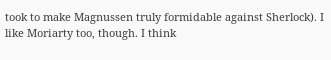took to make Magnussen truly formidable against Sherlock). I like Moriarty too, though. I think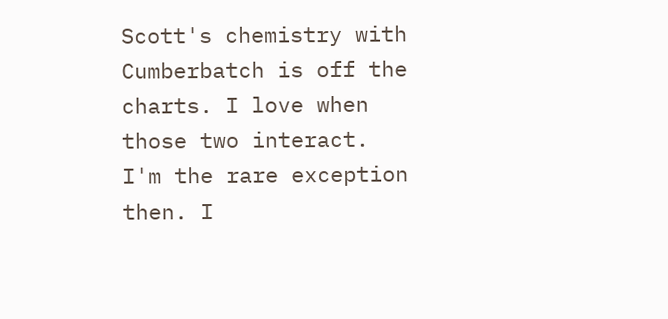Scott's chemistry with Cumberbatch is off the charts. I love when those two interact. I'm the rare exception then. I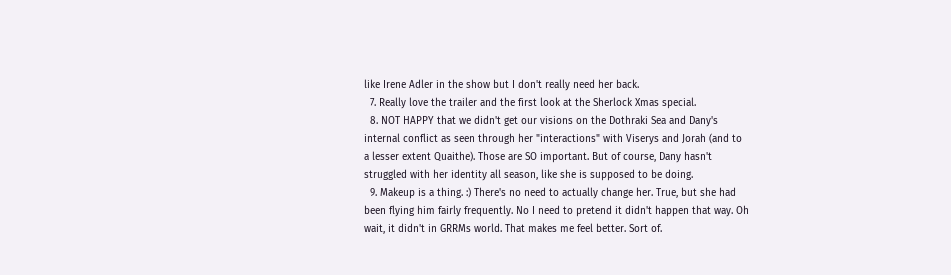like Irene Adler in the show but I don't really need her back.
  7. Really love the trailer and the first look at the Sherlock Xmas special.
  8. NOT HAPPY that we didn't get our visions on the Dothraki Sea and Dany's internal conflict as seen through her "interactions" with Viserys and Jorah (and to a lesser extent Quaithe). Those are SO important. But of course, Dany hasn't struggled with her identity all season, like she is supposed to be doing.
  9. Makeup is a thing. :) There's no need to actually change her. True, but she had been flying him fairly frequently. No I need to pretend it didn't happen that way. Oh wait, it didn't in GRRMs world. That makes me feel better. Sort of.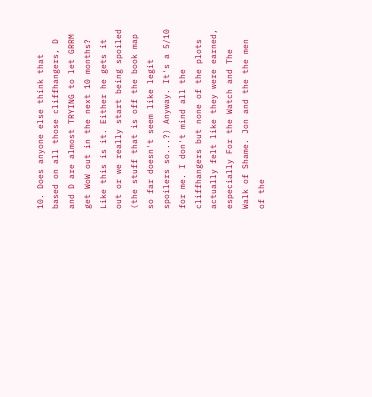10. Does anyone else think that based on all those cliffhangers, D and D are almost TRYING to let GRRM get WoW out in the next 10 months? Like this is it. Either he gets it out or we really start being spoiled (the stuff that is off the book map so far doesn't seem like legit spoilers so...?) Anyway. It's a 5/10 for me. I don't mind all the cliffhangers but none of the plots actually felt like they were earned, especially For the Watch and The Walk of Shame. Jon and the the men of the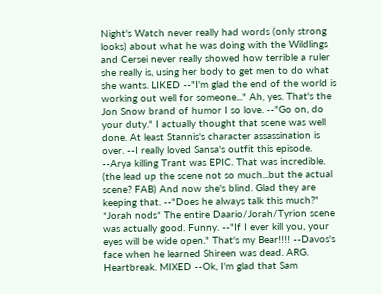Night's Watch never really had words (only strong looks) about what he was doing with the Wildlings and Cersei never really showed how terrible a ruler she really is, using her body to get men to do what she wants. LIKED --"I'm glad the end of the world is working out well for someone..." Ah, yes. That's the Jon Snow brand of humor I so love. --"Go on, do your duty." I actually thought that scene was well done. At least Stannis's character assassination is over. --I really loved Sansa's outfit this episode. --Arya killing Trant was EPIC. That was incredible. (the lead up the scene not so much...but the actual scene? FAB) And now she's blind. Glad they are keeping that. --"Does he always talk this much?" *Jorah nods* The entire Daario/Jorah/Tyrion scene was actually good. Funny. --"If I ever kill you, your eyes will be wide open." That's my Bear!!!! --Davos's face when he learned Shireen was dead. ARG. Heartbreak. MIXED --Ok, I'm glad that Sam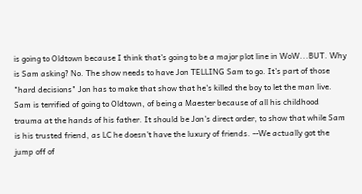is going to Oldtown because I think that's going to be a major plot line in WoW...BUT. Why is Sam asking? No. The show needs to have Jon TELLING Sam to go. It's part of those "hard decisions" Jon has to make that show that he's killed the boy to let the man live. Sam is terrified of going to Oldtown, of being a Maester because of all his childhood trauma at the hands of his father. It should be Jon's direct order, to show that while Sam is his trusted friend, as LC he doesn't have the luxury of friends. --We actually got the jump off of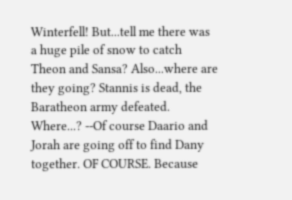Winterfell! But...tell me there was a huge pile of snow to catch Theon and Sansa? Also...where are they going? Stannis is dead, the Baratheon army defeated. Where...? --Of course Daario and Jorah are going off to find Dany together. OF COURSE. Because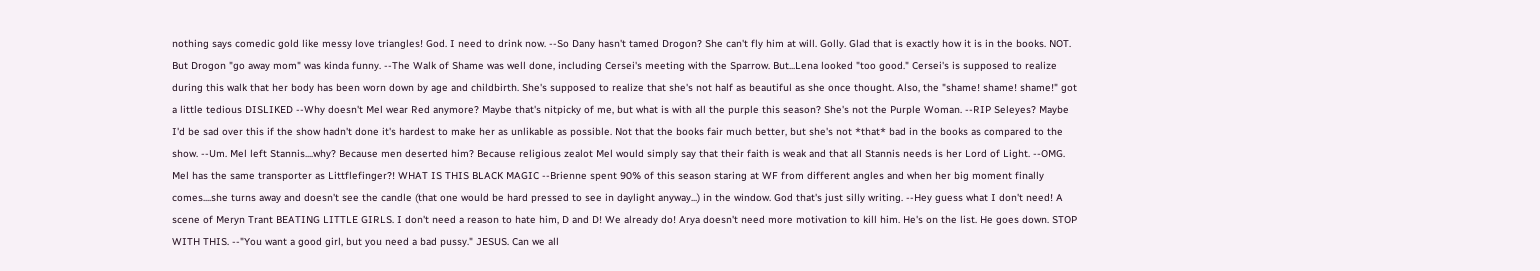nothing says comedic gold like messy love triangles! God. I need to drink now. --So Dany hasn't tamed Drogon? She can't fly him at will. Golly. Glad that is exactly how it is in the books. NOT. But Drogon "go away mom" was kinda funny. --The Walk of Shame was well done, including Cersei's meeting with the Sparrow. But...Lena looked "too good." Cersei's is supposed to realize during this walk that her body has been worn down by age and childbirth. She's supposed to realize that she's not half as beautiful as she once thought. Also, the "shame! shame! shame!" got a little tedious DISLIKED --Why doesn't Mel wear Red anymore? Maybe that's nitpicky of me, but what is with all the purple this season? She's not the Purple Woman. --RIP Seleyes? Maybe I'd be sad over this if the show hadn't done it's hardest to make her as unlikable as possible. Not that the books fair much better, but she's not *that* bad in the books as compared to the show. --Um. Mel left Stannis....why? Because men deserted him? Because religious zealot Mel would simply say that their faith is weak and that all Stannis needs is her Lord of Light. --OMG. Mel has the same transporter as Littflefinger?! WHAT IS THIS BLACK MAGIC --Brienne spent 90% of this season staring at WF from different angles and when her big moment finally comes....she turns away and doesn't see the candle (that one would be hard pressed to see in daylight anyway...) in the window. God that's just silly writing. --Hey guess what I don't need! A scene of Meryn Trant BEATING LITTLE GIRLS. I don't need a reason to hate him, D and D! We already do! Arya doesn't need more motivation to kill him. He's on the list. He goes down. STOP WITH THIS. --"You want a good girl, but you need a bad pussy." JESUS. Can we all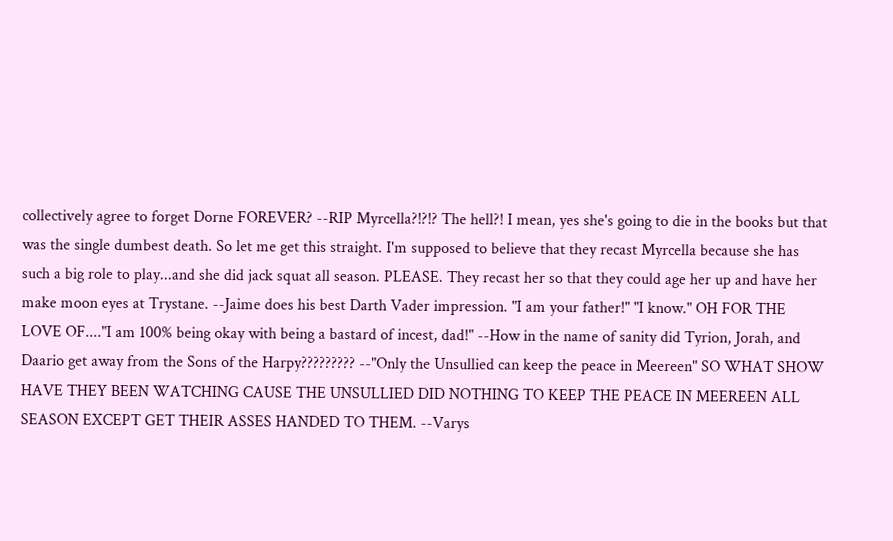collectively agree to forget Dorne FOREVER? --RIP Myrcella?!?!? The hell?! I mean, yes she's going to die in the books but that was the single dumbest death. So let me get this straight. I'm supposed to believe that they recast Myrcella because she has such a big role to play...and she did jack squat all season. PLEASE. They recast her so that they could age her up and have her make moon eyes at Trystane. --Jaime does his best Darth Vader impression. "I am your father!" "I know." OH FOR THE LOVE OF...."I am 100% being okay with being a bastard of incest, dad!" --How in the name of sanity did Tyrion, Jorah, and Daario get away from the Sons of the Harpy????????? --"Only the Unsullied can keep the peace in Meereen" SO WHAT SHOW HAVE THEY BEEN WATCHING CAUSE THE UNSULLIED DID NOTHING TO KEEP THE PEACE IN MEEREEN ALL SEASON EXCEPT GET THEIR ASSES HANDED TO THEM. --Varys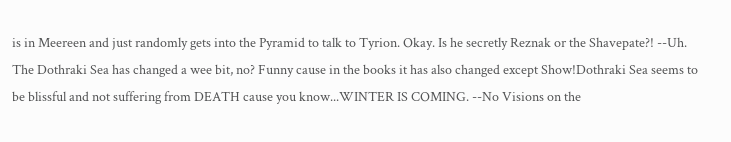is in Meereen and just randomly gets into the Pyramid to talk to Tyrion. Okay. Is he secretly Reznak or the Shavepate?! --Uh. The Dothraki Sea has changed a wee bit, no? Funny cause in the books it has also changed except Show!Dothraki Sea seems to be blissful and not suffering from DEATH cause you know...WINTER IS COMING. --No Visions on the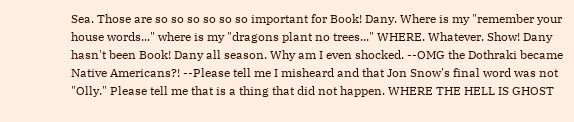Sea. Those are so so so so so so important for Book! Dany. Where is my "remember your house words..." where is my "dragons plant no trees..." WHERE. Whatever. Show! Dany hasn't been Book! Dany all season. Why am I even shocked. --OMG the Dothraki became Native Americans?! --Please tell me I misheard and that Jon Snow's final word was not "Olly." Please tell me that is a thing that did not happen. WHERE THE HELL IS GHOST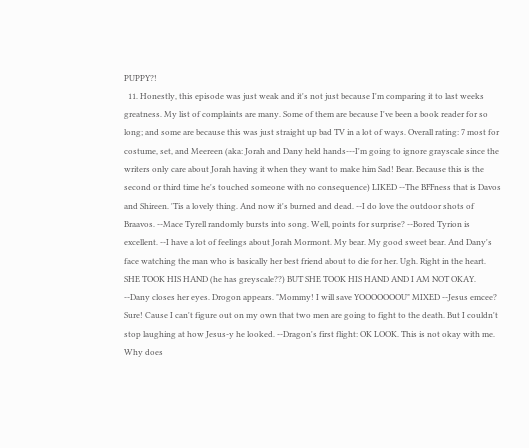PUPPY?!
  11. Honestly, this episode was just weak and it's not just because I'm comparing it to last weeks greatness. My list of complaints are many. Some of them are because I've been a book reader for so long; and some are because this was just straight up bad TV in a lot of ways. Overall rating: 7 most for costume, set, and Meereen (aka: Jorah and Dany held hands---I'm going to ignore grayscale since the writers only care about Jorah having it when they want to make him Sad! Bear. Because this is the second or third time he's touched someone with no consequence) LIKED --The BFFness that is Davos and Shireen. 'Tis a lovely thing. And now it's burned and dead. --I do love the outdoor shots of Braavos. --Mace Tyrell randomly bursts into song. Well, points for surprise? --Bored Tyrion is excellent. --I have a lot of feelings about Jorah Mormont. My bear. My good sweet bear. And Dany's face watching the man who is basically her best friend about to die for her. Ugh. Right in the heart. SHE TOOK HIS HAND (he has greyscale??) BUT SHE TOOK HIS HAND AND I AM NOT OKAY. --Dany closes her eyes. Drogon appears. "Mommy! I will save YOOOOOOOU" MIXED --Jesus emcee? Sure! Cause I can't figure out on my own that two men are going to fight to the death. But I couldn't stop laughing at how Jesus-y he looked. --Dragon's first flight: OK LOOK. This is not okay with me. Why does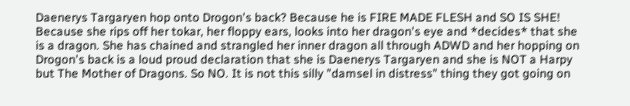Daenerys Targaryen hop onto Drogon's back? Because he is FIRE MADE FLESH and SO IS SHE! Because she rips off her tokar, her floppy ears, looks into her dragon's eye and *decides* that she is a dragon. She has chained and strangled her inner dragon all through ADWD and her hopping on Drogon's back is a loud proud declaration that she is Daenerys Targaryen and she is NOT a Harpy but The Mother of Dragons. So NO. It is not this silly "damsel in distress" thing they got going on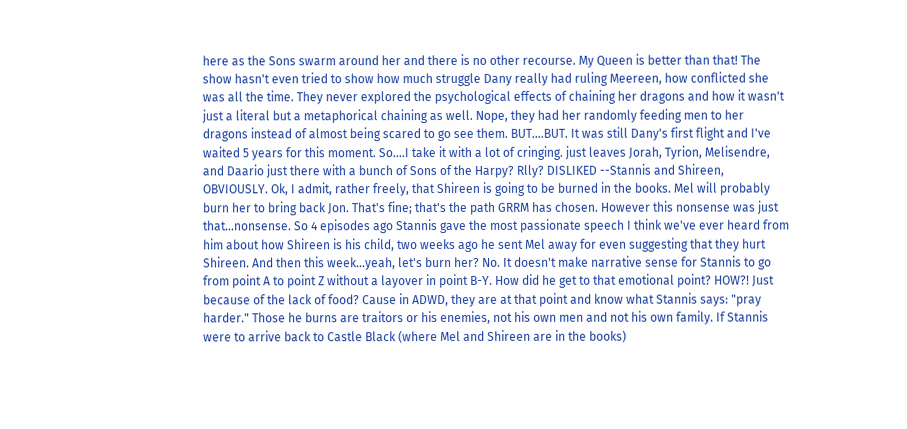here as the Sons swarm around her and there is no other recourse. My Queen is better than that! The show hasn't even tried to show how much struggle Dany really had ruling Meereen, how conflicted she was all the time. They never explored the psychological effects of chaining her dragons and how it wasn't just a literal but a metaphorical chaining as well. Nope, they had her randomly feeding men to her dragons instead of almost being scared to go see them. BUT....BUT. It was still Dany's first flight and I've waited 5 years for this moment. So....I take it with a lot of cringing. just leaves Jorah, Tyrion, Melisendre, and Daario just there with a bunch of Sons of the Harpy? Rlly? DISLIKED --Stannis and Shireen, OBVIOUSLY. Ok, I admit, rather freely, that Shireen is going to be burned in the books. Mel will probably burn her to bring back Jon. That's fine; that's the path GRRM has chosen. However this nonsense was just that...nonsense. So 4 episodes ago Stannis gave the most passionate speech I think we've ever heard from him about how Shireen is his child, two weeks ago he sent Mel away for even suggesting that they hurt Shireen. And then this week...yeah, let's burn her? No. It doesn't make narrative sense for Stannis to go from point A to point Z without a layover in point B-Y. How did he get to that emotional point? HOW?! Just because of the lack of food? Cause in ADWD, they are at that point and know what Stannis says: "pray harder." Those he burns are traitors or his enemies, not his own men and not his own family. If Stannis were to arrive back to Castle Black (where Mel and Shireen are in the books)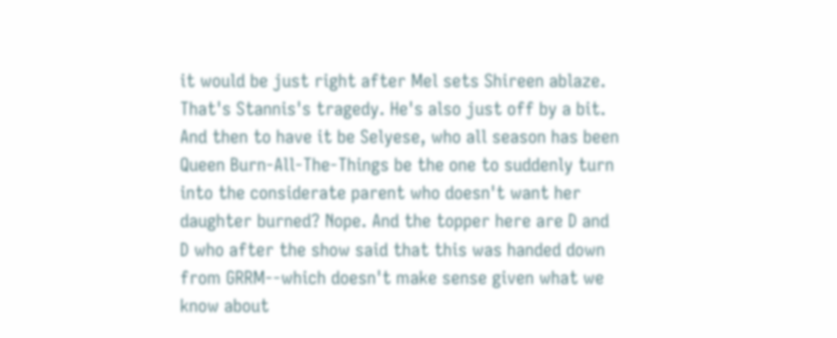it would be just right after Mel sets Shireen ablaze. That's Stannis's tragedy. He's also just off by a bit. And then to have it be Selyese, who all season has been Queen Burn-All-The-Things be the one to suddenly turn into the considerate parent who doesn't want her daughter burned? Nope. And the topper here are D and D who after the show said that this was handed down from GRRM--which doesn't make sense given what we know about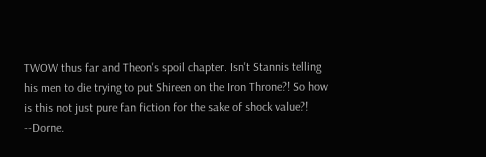TWOW thus far and Theon's spoil chapter. Isn't Stannis telling his men to die trying to put Shireen on the Iron Throne?! So how is this not just pure fan fiction for the sake of shock value?! --Dorne.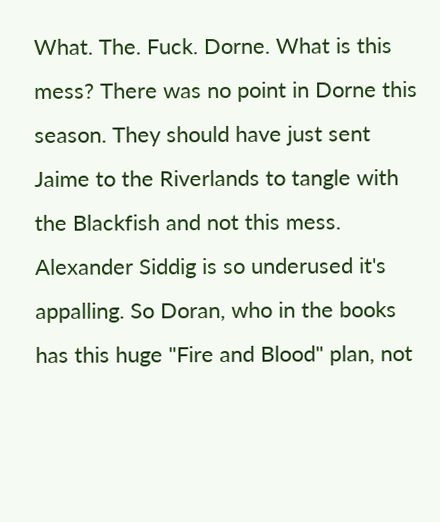What. The. Fuck. Dorne. What is this mess? There was no point in Dorne this season. They should have just sent Jaime to the Riverlands to tangle with the Blackfish and not this mess. Alexander Siddig is so underused it's appalling. So Doran, who in the books has this huge "Fire and Blood" plan, not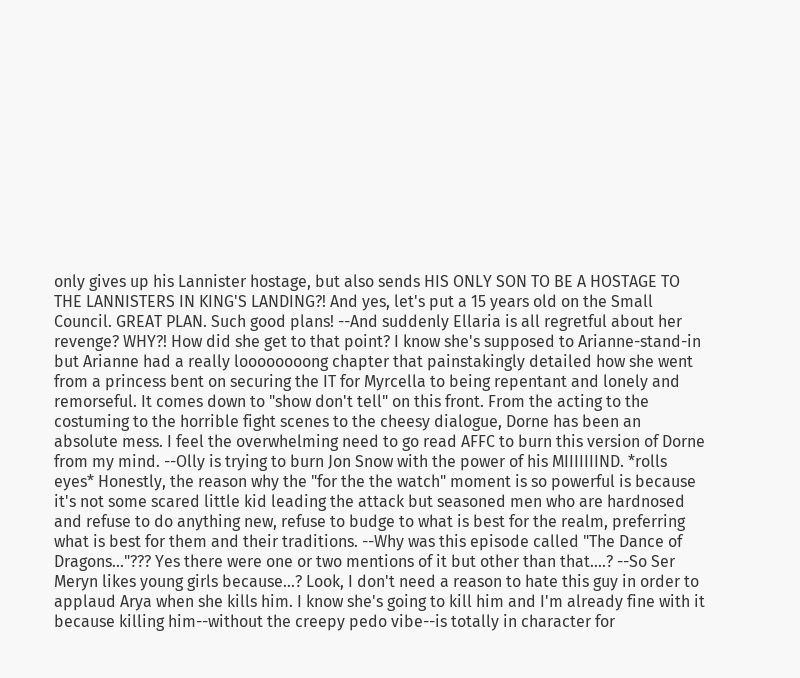only gives up his Lannister hostage, but also sends HIS ONLY SON TO BE A HOSTAGE TO THE LANNISTERS IN KING'S LANDING?! And yes, let's put a 15 years old on the Small Council. GREAT PLAN. Such good plans! --And suddenly Ellaria is all regretful about her revenge? WHY?! How did she get to that point? I know she's supposed to Arianne-stand-in but Arianne had a really loooooooong chapter that painstakingly detailed how she went from a princess bent on securing the IT for Myrcella to being repentant and lonely and remorseful. It comes down to "show don't tell" on this front. From the acting to the costuming to the horrible fight scenes to the cheesy dialogue, Dorne has been an absolute mess. I feel the overwhelming need to go read AFFC to burn this version of Dorne from my mind. --Olly is trying to burn Jon Snow with the power of his MIIIIIIIND. *rolls eyes* Honestly, the reason why the "for the the watch" moment is so powerful is because it's not some scared little kid leading the attack but seasoned men who are hardnosed and refuse to do anything new, refuse to budge to what is best for the realm, preferring what is best for them and their traditions. --Why was this episode called "The Dance of Dragons..."??? Yes there were one or two mentions of it but other than that....? --So Ser Meryn likes young girls because...? Look, I don't need a reason to hate this guy in order to applaud Arya when she kills him. I know she's going to kill him and I'm already fine with it because killing him--without the creepy pedo vibe--is totally in character for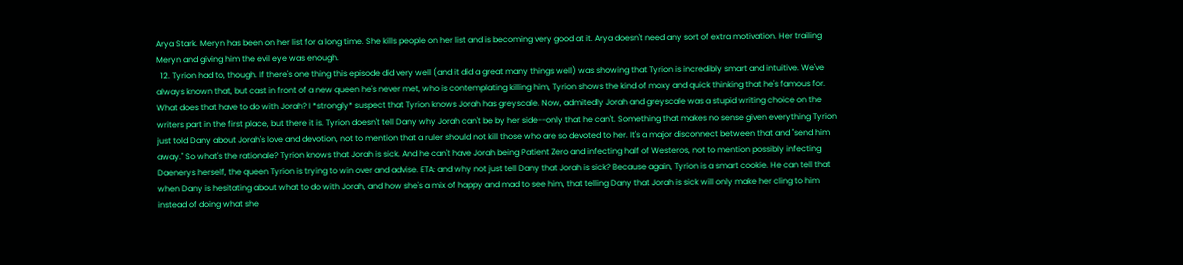Arya Stark. Meryn has been on her list for a long time. She kills people on her list and is becoming very good at it. Arya doesn't need any sort of extra motivation. Her trailing Meryn and giving him the evil eye was enough.
  12. Tyrion had to, though. If there's one thing this episode did very well (and it did a great many things well) was showing that Tyrion is incredibly smart and intuitive. We've always known that, but cast in front of a new queen he's never met, who is contemplating killing him, Tyrion shows the kind of moxy and quick thinking that he's famous for. What does that have to do with Jorah? I *strongly* suspect that Tyrion knows Jorah has greyscale. Now, admitedly Jorah and greyscale was a stupid writing choice on the writers part in the first place, but there it is. Tyrion doesn't tell Dany why Jorah can't be by her side--only that he can't. Something that makes no sense given everything Tyrion just told Dany about Jorah's love and devotion, not to mention that a ruler should not kill those who are so devoted to her. It's a major disconnect between that and "send him away." So what's the rationale? Tyrion knows that Jorah is sick. And he can't have Jorah being Patient Zero and infecting half of Westeros, not to mention possibly infecting Daenerys herself, the queen Tyrion is trying to win over and advise. ETA: and why not just tell Dany that Jorah is sick? Because again, Tyrion is a smart cookie. He can tell that when Dany is hesitating about what to do with Jorah, and how she's a mix of happy and mad to see him, that telling Dany that Jorah is sick will only make her cling to him instead of doing what she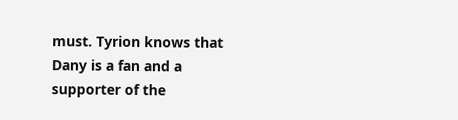must. Tyrion knows that Dany is a fan and a supporter of the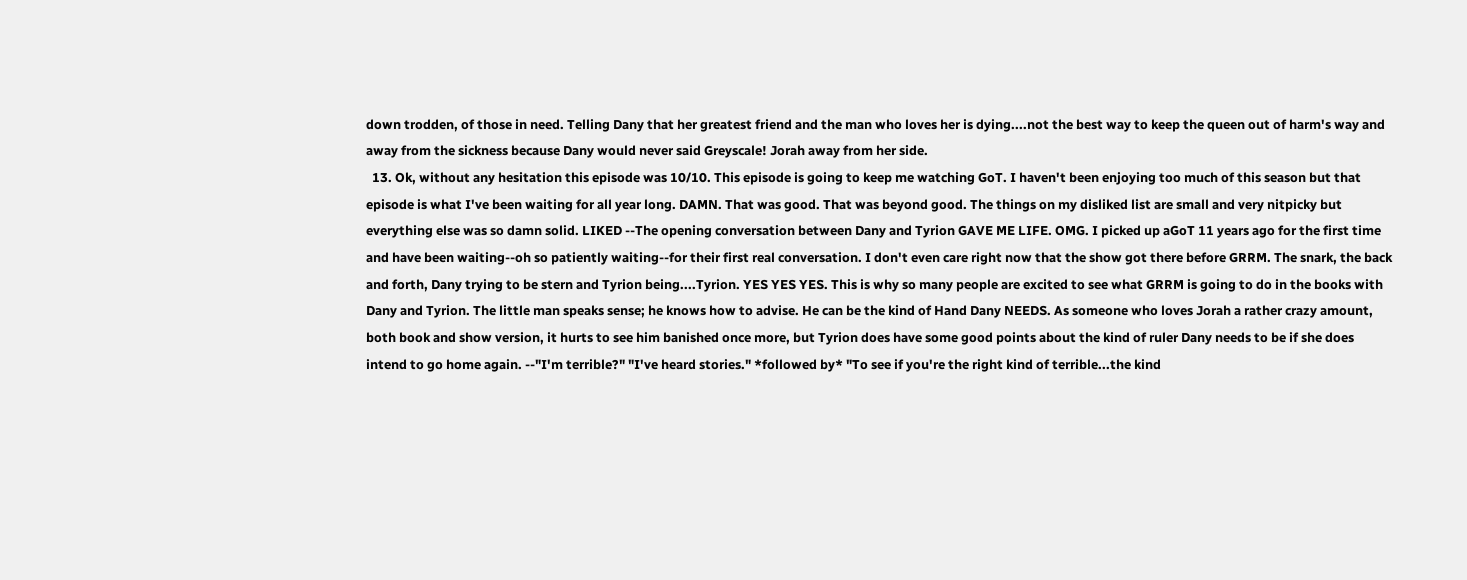down trodden, of those in need. Telling Dany that her greatest friend and the man who loves her is dying....not the best way to keep the queen out of harm's way and away from the sickness because Dany would never said Greyscale! Jorah away from her side.
  13. Ok, without any hesitation this episode was 10/10. This episode is going to keep me watching GoT. I haven't been enjoying too much of this season but that episode is what I've been waiting for all year long. DAMN. That was good. That was beyond good. The things on my disliked list are small and very nitpicky but everything else was so damn solid. LIKED --The opening conversation between Dany and Tyrion GAVE ME LIFE. OMG. I picked up aGoT 11 years ago for the first time and have been waiting--oh so patiently waiting--for their first real conversation. I don't even care right now that the show got there before GRRM. The snark, the back and forth, Dany trying to be stern and Tyrion being....Tyrion. YES YES YES. This is why so many people are excited to see what GRRM is going to do in the books with Dany and Tyrion. The little man speaks sense; he knows how to advise. He can be the kind of Hand Dany NEEDS. As someone who loves Jorah a rather crazy amount, both book and show version, it hurts to see him banished once more, but Tyrion does have some good points about the kind of ruler Dany needs to be if she does intend to go home again. --"I'm terrible?" "I've heard stories." *followed by* "To see if you're the right kind of terrible...the kind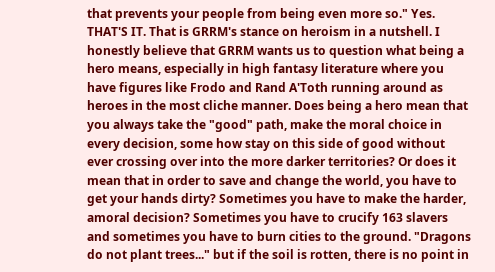that prevents your people from being even more so." Yes. THAT'S IT. That is GRRM's stance on heroism in a nutshell. I honestly believe that GRRM wants us to question what being a hero means, especially in high fantasy literature where you have figures like Frodo and Rand A'Toth running around as heroes in the most cliche manner. Does being a hero mean that you always take the "good" path, make the moral choice in every decision, some how stay on this side of good without ever crossing over into the more darker territories? Or does it mean that in order to save and change the world, you have to get your hands dirty? Sometimes you have to make the harder, amoral decision? Sometimes you have to crucify 163 slavers and sometimes you have to burn cities to the ground. "Dragons do not plant trees..." but if the soil is rotten, there is no point in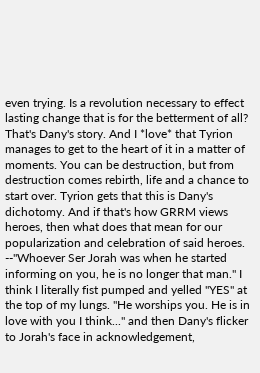even trying. Is a revolution necessary to effect lasting change that is for the betterment of all? That's Dany's story. And I *love* that Tyrion manages to get to the heart of it in a matter of moments. You can be destruction, but from destruction comes rebirth, life and a chance to start over. Tyrion gets that this is Dany's dichotomy. And if that's how GRRM views heroes, then what does that mean for our popularization and celebration of said heroes. --"Whoever Ser Jorah was when he started informing on you, he is no longer that man." I think I literally fist pumped and yelled "YES" at the top of my lungs. "He worships you. He is in love with you I think..." and then Dany's flicker to Jorah's face in acknowledgement,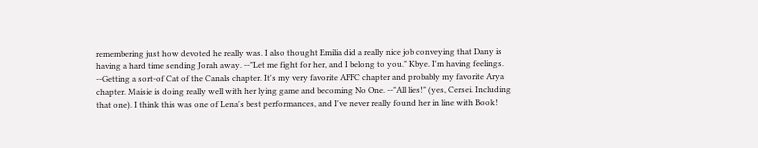remembering just how devoted he really was. I also thought Emilia did a really nice job conveying that Dany is having a hard time sending Jorah away. --"Let me fight for her, and I belong to you." Kbye. I'm having feelings. --Getting a sort-of Cat of the Canals chapter. It's my very favorite AFFC chapter and probably my favorite Arya chapter. Maisie is doing really well with her lying game and becoming No One. --"All lies!" (yes, Cersei. Including that one). I think this was one of Lena's best performances, and I've never really found her in line with Book!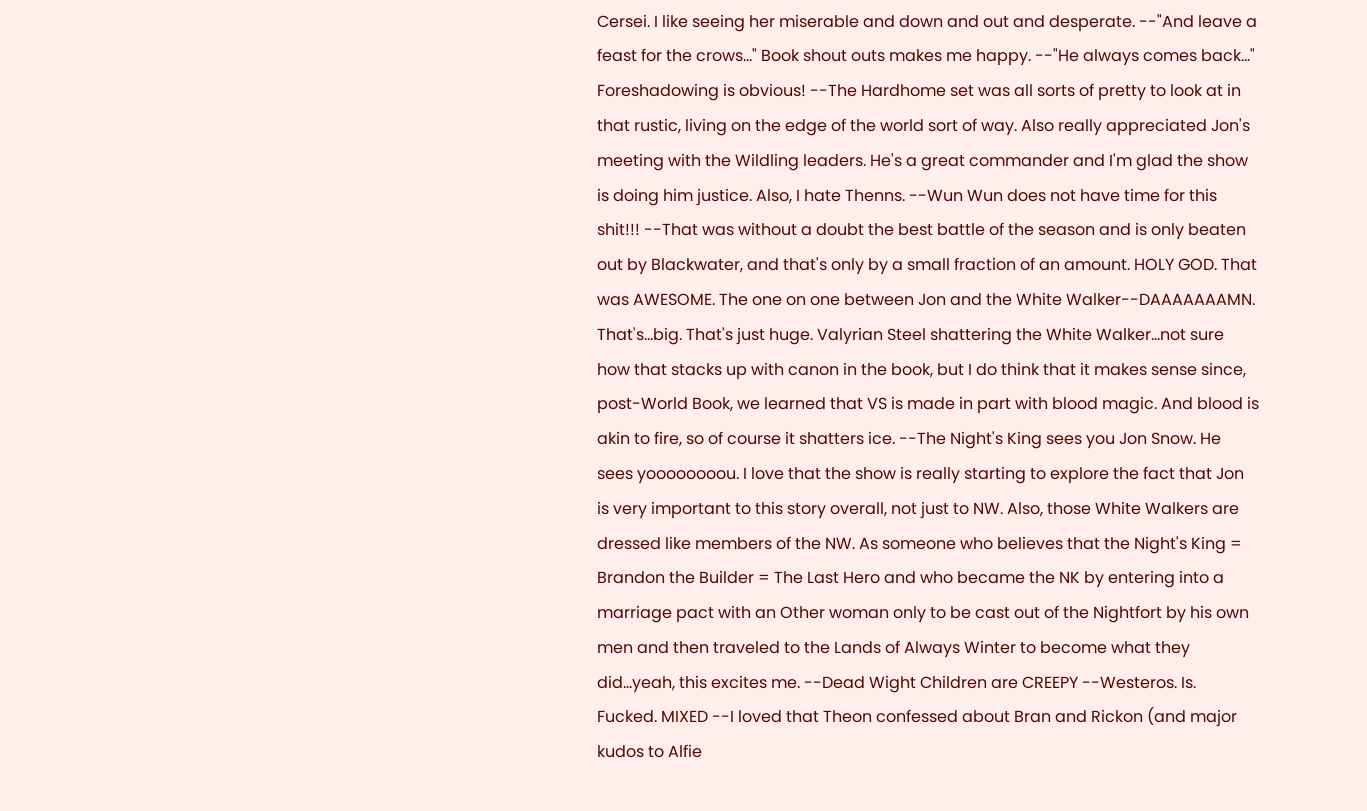Cersei. I like seeing her miserable and down and out and desperate. --"And leave a feast for the crows..." Book shout outs makes me happy. --"He always comes back..." Foreshadowing is obvious! --The Hardhome set was all sorts of pretty to look at in that rustic, living on the edge of the world sort of way. Also really appreciated Jon's meeting with the Wildling leaders. He's a great commander and I'm glad the show is doing him justice. Also, I hate Thenns. --Wun Wun does not have time for this shit!!! --That was without a doubt the best battle of the season and is only beaten out by Blackwater, and that's only by a small fraction of an amount. HOLY GOD. That was AWESOME. The one on one between Jon and the White Walker--DAAAAAAAMN. That's...big. That's just huge. Valyrian Steel shattering the White Walker...not sure how that stacks up with canon in the book, but I do think that it makes sense since, post-World Book, we learned that VS is made in part with blood magic. And blood is akin to fire, so of course it shatters ice. --The Night's King sees you Jon Snow. He sees yoooooooou. I love that the show is really starting to explore the fact that Jon is very important to this story overall, not just to NW. Also, those White Walkers are dressed like members of the NW. As someone who believes that the Night's King = Brandon the Builder = The Last Hero and who became the NK by entering into a marriage pact with an Other woman only to be cast out of the Nightfort by his own men and then traveled to the Lands of Always Winter to become what they did...yeah, this excites me. --Dead Wight Children are CREEPY --Westeros. Is. Fucked. MIXED --I loved that Theon confessed about Bran and Rickon (and major kudos to Alfie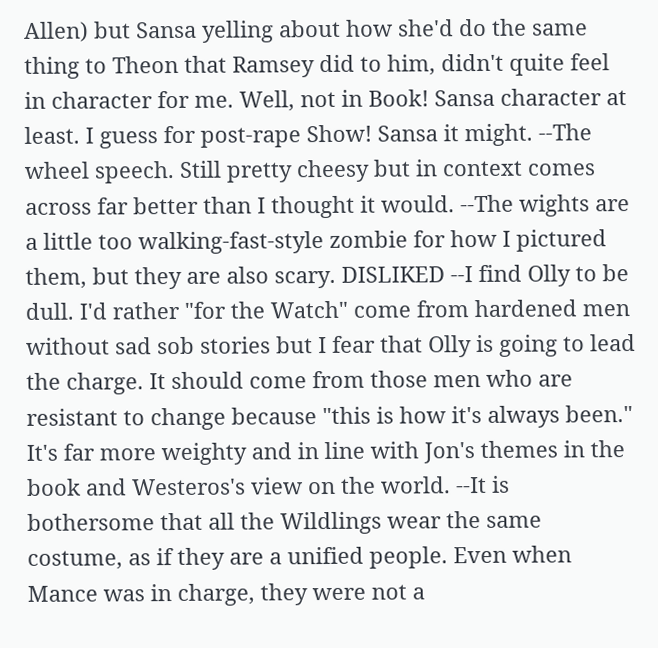Allen) but Sansa yelling about how she'd do the same thing to Theon that Ramsey did to him, didn't quite feel in character for me. Well, not in Book! Sansa character at least. I guess for post-rape Show! Sansa it might. --The wheel speech. Still pretty cheesy but in context comes across far better than I thought it would. --The wights are a little too walking-fast-style zombie for how I pictured them, but they are also scary. DISLIKED --I find Olly to be dull. I'd rather "for the Watch" come from hardened men without sad sob stories but I fear that Olly is going to lead the charge. It should come from those men who are resistant to change because "this is how it's always been." It's far more weighty and in line with Jon's themes in the book and Westeros's view on the world. --It is bothersome that all the Wildlings wear the same costume, as if they are a unified people. Even when Mance was in charge, they were not a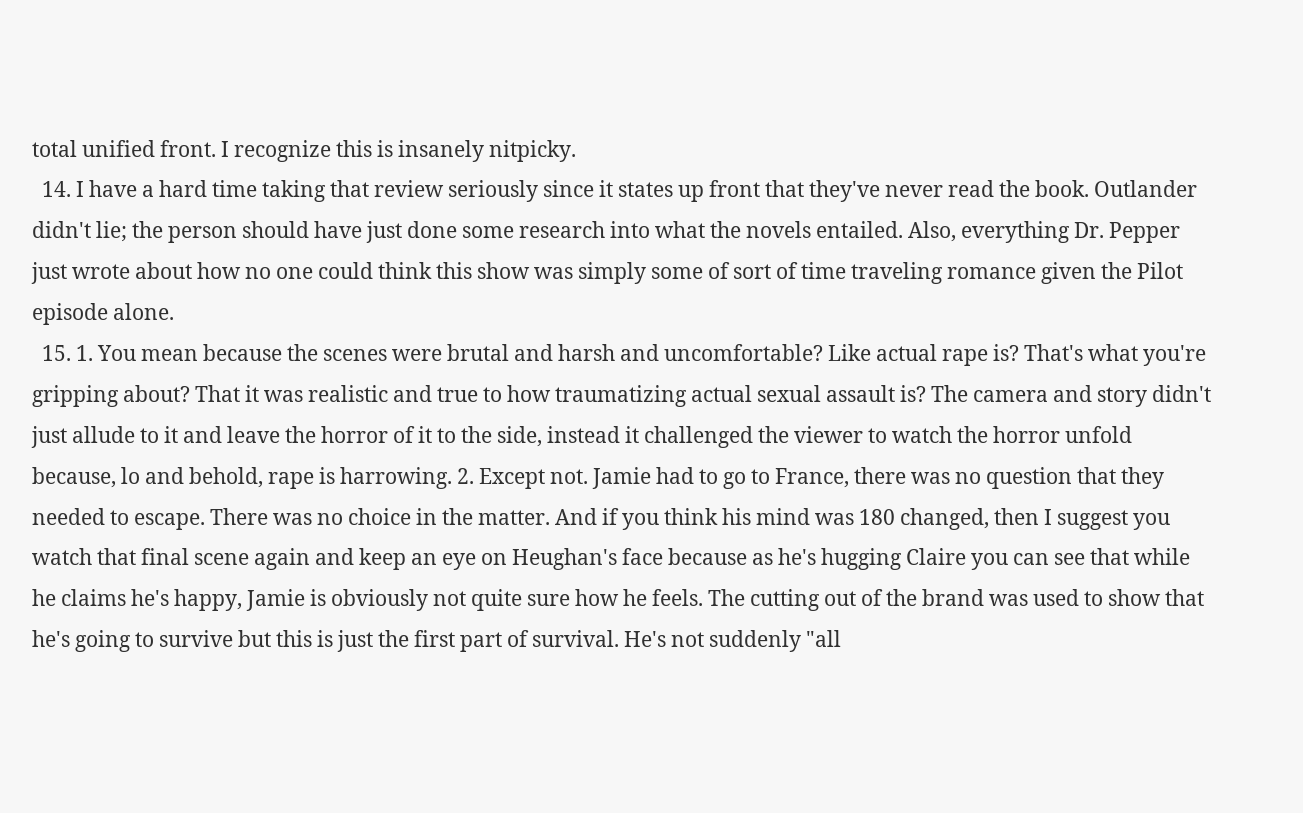total unified front. I recognize this is insanely nitpicky.
  14. I have a hard time taking that review seriously since it states up front that they've never read the book. Outlander didn't lie; the person should have just done some research into what the novels entailed. Also, everything Dr. Pepper just wrote about how no one could think this show was simply some of sort of time traveling romance given the Pilot episode alone.
  15. 1. You mean because the scenes were brutal and harsh and uncomfortable? Like actual rape is? That's what you're gripping about? That it was realistic and true to how traumatizing actual sexual assault is? The camera and story didn't just allude to it and leave the horror of it to the side, instead it challenged the viewer to watch the horror unfold because, lo and behold, rape is harrowing. 2. Except not. Jamie had to go to France, there was no question that they needed to escape. There was no choice in the matter. And if you think his mind was 180 changed, then I suggest you watch that final scene again and keep an eye on Heughan's face because as he's hugging Claire you can see that while he claims he's happy, Jamie is obviously not quite sure how he feels. The cutting out of the brand was used to show that he's going to survive but this is just the first part of survival. He's not suddenly "all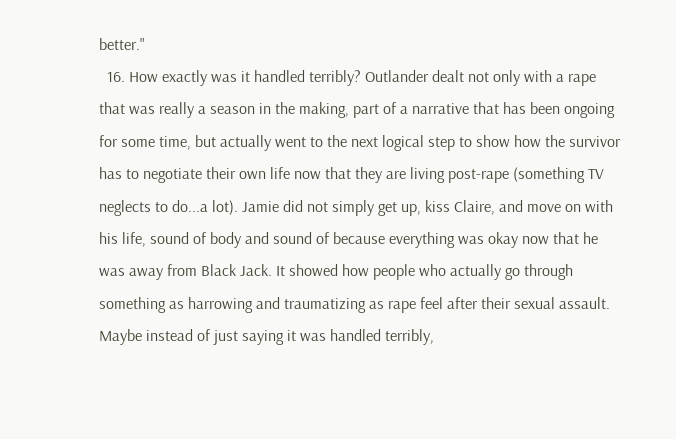better."
  16. How exactly was it handled terribly? Outlander dealt not only with a rape that was really a season in the making, part of a narrative that has been ongoing for some time, but actually went to the next logical step to show how the survivor has to negotiate their own life now that they are living post-rape (something TV neglects to do...a lot). Jamie did not simply get up, kiss Claire, and move on with his life, sound of body and sound of because everything was okay now that he was away from Black Jack. It showed how people who actually go through something as harrowing and traumatizing as rape feel after their sexual assault. Maybe instead of just saying it was handled terribly,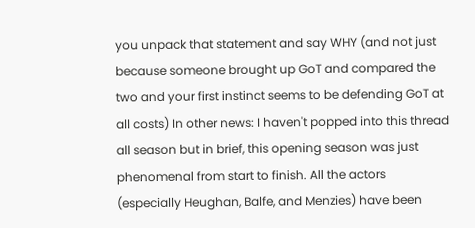you unpack that statement and say WHY (and not just because someone brought up GoT and compared the two and your first instinct seems to be defending GoT at all costs) In other news: I haven't popped into this thread all season but in brief, this opening season was just phenomenal from start to finish. All the actors (especially Heughan, Balfe, and Menzies) have been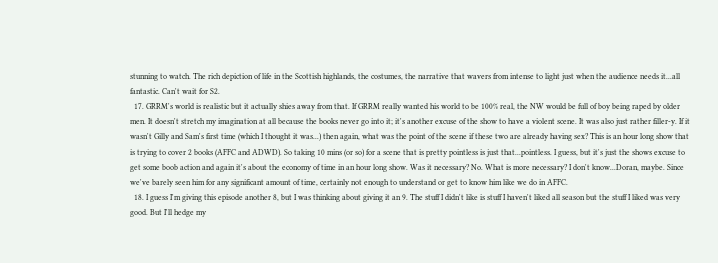stunning to watch. The rich depiction of life in the Scottish highlands, the costumes, the narrative that wavers from intense to light just when the audience needs it...all fantastic. Can't wait for S2.
  17. GRRM's world is realistic but it actually shies away from that. If GRRM really wanted his world to be 100% real, the NW would be full of boy being raped by older men. It doesn't stretch my imagination at all because the books never go into it; it's another excuse of the show to have a violent scene. It was also just rather filler-y. If it wasn't Gilly and Sam's first time (which I thought it was...) then again, what was the point of the scene if these two are already having sex? This is an hour long show that is trying to cover 2 books (AFFC and ADWD). So taking 10 mins (or so) for a scene that is pretty pointless is just that...pointless. I guess, but it's just the shows excuse to get some boob action and again it's about the economy of time in an hour long show. Was it necessary? No. What is more necessary? I don't know...Doran, maybe. Since we've barely seen him for any significant amount of time, certainly not enough to understand or get to know him like we do in AFFC.
  18. I guess I'm giving this episode another 8, but I was thinking about giving it an 9. The stuff I didn't like is stuff I haven't liked all season but the stuff I liked was very good. But I'll hedge my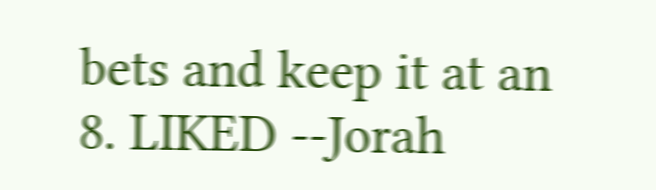bets and keep it at an 8. LIKED --Jorah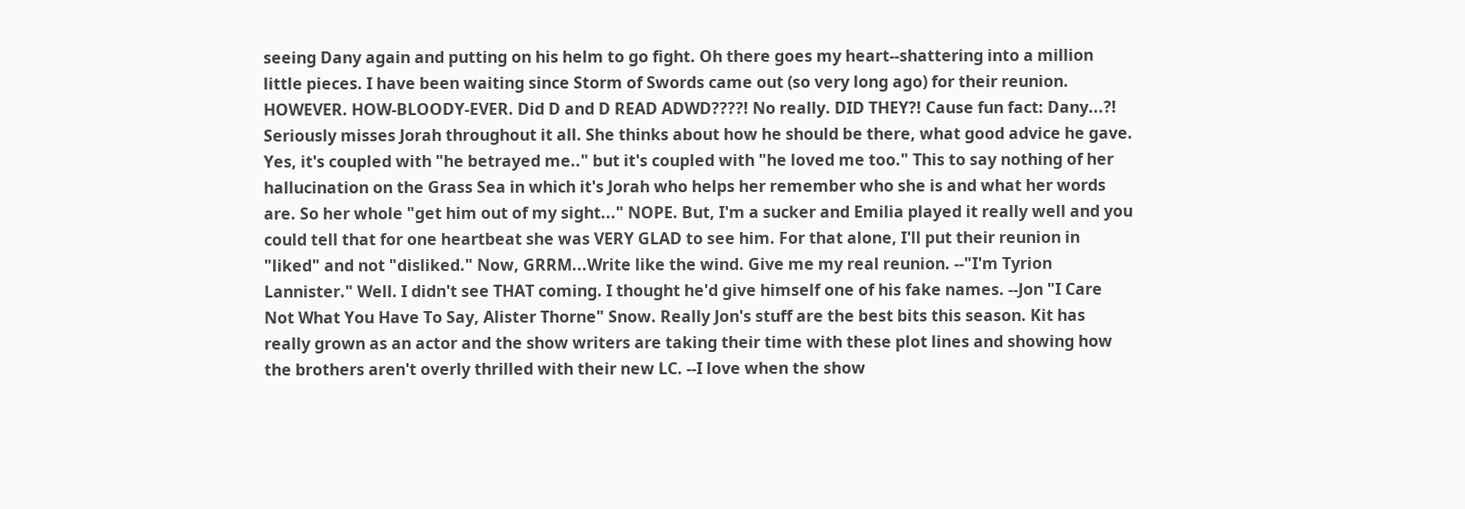seeing Dany again and putting on his helm to go fight. Oh there goes my heart--shattering into a million little pieces. I have been waiting since Storm of Swords came out (so very long ago) for their reunion. HOWEVER. HOW-BLOODY-EVER. Did D and D READ ADWD????! No really. DID THEY?! Cause fun fact: Dany...?! Seriously misses Jorah throughout it all. She thinks about how he should be there, what good advice he gave. Yes, it's coupled with "he betrayed me.." but it's coupled with "he loved me too." This to say nothing of her hallucination on the Grass Sea in which it's Jorah who helps her remember who she is and what her words are. So her whole "get him out of my sight..." NOPE. But, I'm a sucker and Emilia played it really well and you could tell that for one heartbeat she was VERY GLAD to see him. For that alone, I'll put their reunion in "liked" and not "disliked." Now, GRRM...Write like the wind. Give me my real reunion. --"I'm Tyrion Lannister." Well. I didn't see THAT coming. I thought he'd give himself one of his fake names. --Jon "I Care Not What You Have To Say, Alister Thorne" Snow. Really Jon's stuff are the best bits this season. Kit has really grown as an actor and the show writers are taking their time with these plot lines and showing how the brothers aren't overly thrilled with their new LC. --I love when the show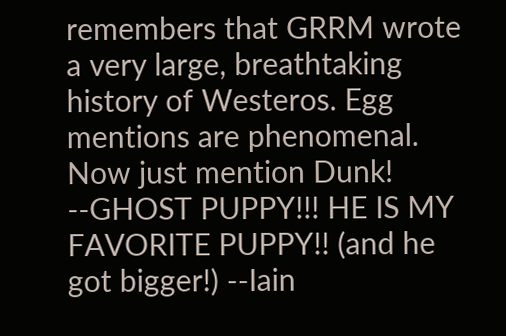remembers that GRRM wrote a very large, breathtaking history of Westeros. Egg mentions are phenomenal. Now just mention Dunk! --GHOST PUPPY!!! HE IS MY FAVORITE PUPPY!! (and he got bigger!) --Iain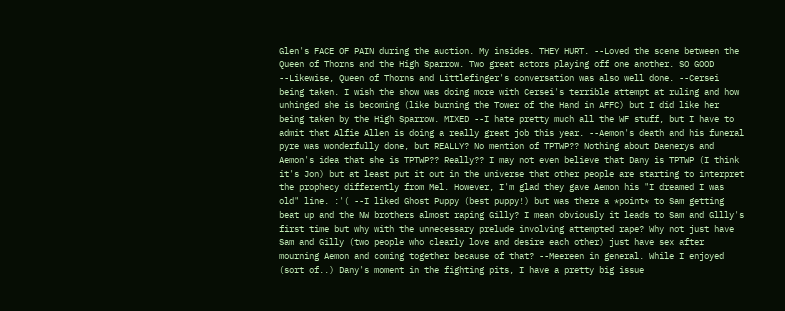Glen's FACE OF PAIN during the auction. My insides. THEY HURT. --Loved the scene between the Queen of Thorns and the High Sparrow. Two great actors playing off one another. SO GOOD --Likewise, Queen of Thorns and Littlefinger's conversation was also well done. --Cersei being taken. I wish the show was doing more with Cersei's terrible attempt at ruling and how unhinged she is becoming (like burning the Tower of the Hand in AFFC) but I did like her being taken by the High Sparrow. MIXED --I hate pretty much all the WF stuff, but I have to admit that Alfie Allen is doing a really great job this year. --Aemon's death and his funeral pyre was wonderfully done, but REALLY? No mention of TPTWP?? Nothing about Daenerys and Aemon's idea that she is TPTWP?? Really?? I may not even believe that Dany is TPTWP (I think it's Jon) but at least put it out in the universe that other people are starting to interpret the prophecy differently from Mel. However, I'm glad they gave Aemon his "I dreamed I was old" line. :'( --I liked Ghost Puppy (best puppy!) but was there a *point* to Sam getting beat up and the NW brothers almost raping Gilly? I mean obviously it leads to Sam and Gllly's first time but why with the unnecessary prelude involving attempted rape? Why not just have Sam and Gilly (two people who clearly love and desire each other) just have sex after mourning Aemon and coming together because of that? --Meereen in general. While I enjoyed (sort of..) Dany's moment in the fighting pits, I have a pretty big issue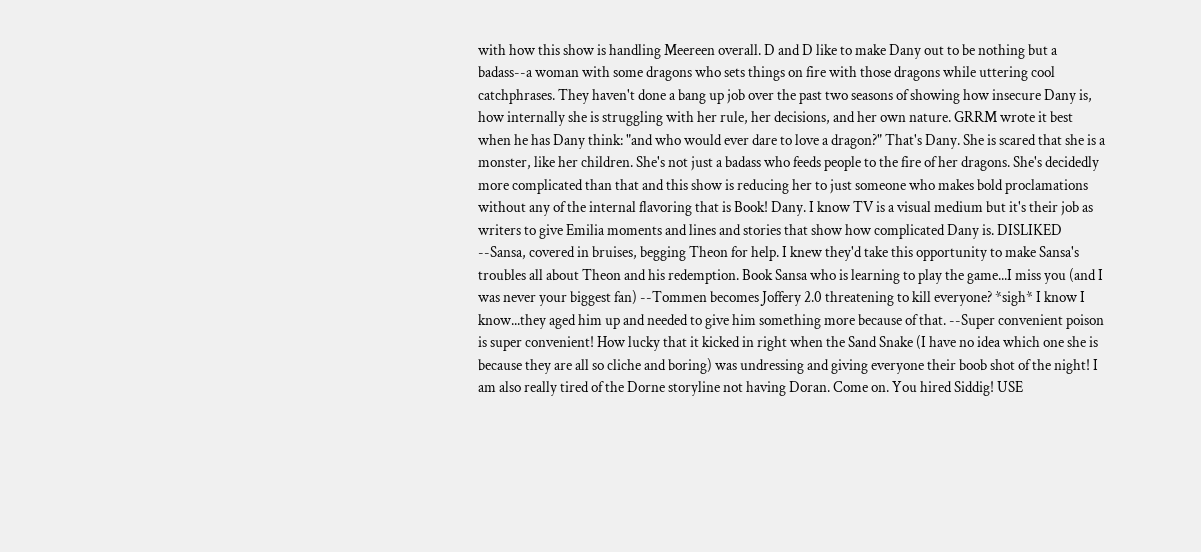with how this show is handling Meereen overall. D and D like to make Dany out to be nothing but a badass--a woman with some dragons who sets things on fire with those dragons while uttering cool catchphrases. They haven't done a bang up job over the past two seasons of showing how insecure Dany is, how internally she is struggling with her rule, her decisions, and her own nature. GRRM wrote it best when he has Dany think: "and who would ever dare to love a dragon?" That's Dany. She is scared that she is a monster, like her children. She's not just a badass who feeds people to the fire of her dragons. She's decidedly more complicated than that and this show is reducing her to just someone who makes bold proclamations without any of the internal flavoring that is Book! Dany. I know TV is a visual medium but it's their job as writers to give Emilia moments and lines and stories that show how complicated Dany is. DISLIKED --Sansa, covered in bruises, begging Theon for help. I knew they'd take this opportunity to make Sansa's troubles all about Theon and his redemption. Book Sansa who is learning to play the game...I miss you (and I was never your biggest fan) --Tommen becomes Joffery 2.0 threatening to kill everyone? *sigh* I know I know...they aged him up and needed to give him something more because of that. --Super convenient poison is super convenient! How lucky that it kicked in right when the Sand Snake (I have no idea which one she is because they are all so cliche and boring) was undressing and giving everyone their boob shot of the night! I am also really tired of the Dorne storyline not having Doran. Come on. You hired Siddig! USE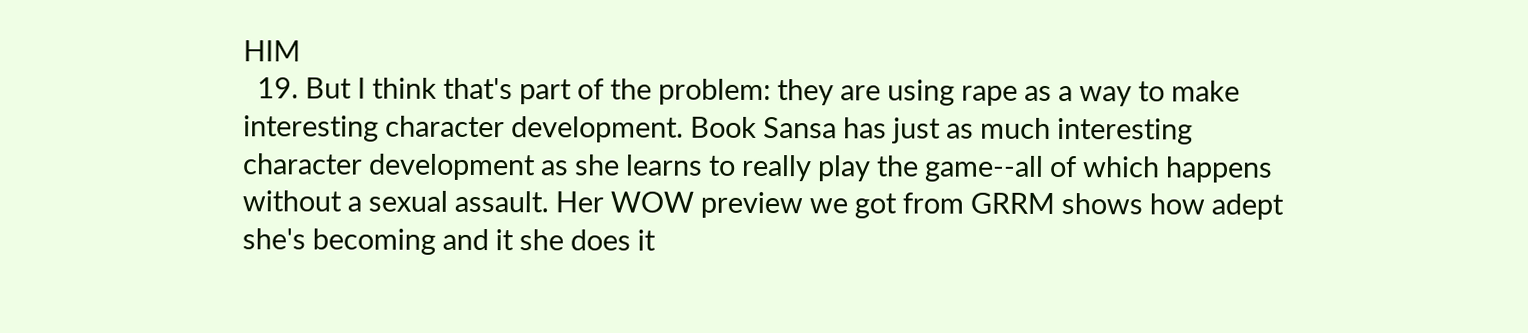HIM
  19. But I think that's part of the problem: they are using rape as a way to make interesting character development. Book Sansa has just as much interesting character development as she learns to really play the game--all of which happens without a sexual assault. Her WOW preview we got from GRRM shows how adept she's becoming and it she does it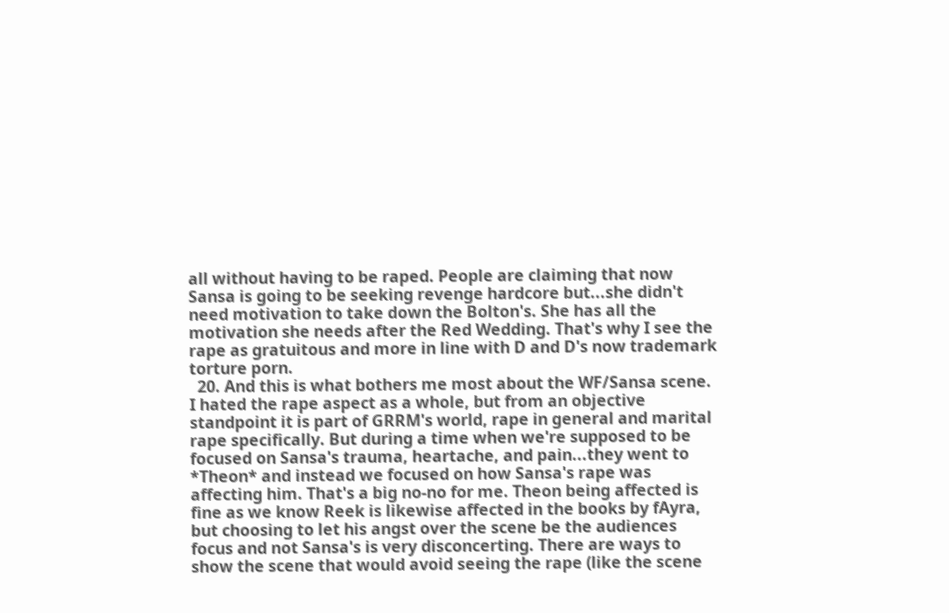all without having to be raped. People are claiming that now Sansa is going to be seeking revenge hardcore but...she didn't need motivation to take down the Bolton's. She has all the motivation she needs after the Red Wedding. That's why I see the rape as gratuitous and more in line with D and D's now trademark torture porn.
  20. And this is what bothers me most about the WF/Sansa scene. I hated the rape aspect as a whole, but from an objective standpoint it is part of GRRM's world, rape in general and marital rape specifically. But during a time when we're supposed to be focused on Sansa's trauma, heartache, and pain...they went to *Theon* and instead we focused on how Sansa's rape was affecting him. That's a big no-no for me. Theon being affected is fine as we know Reek is likewise affected in the books by fAyra, but choosing to let his angst over the scene be the audiences focus and not Sansa's is very disconcerting. There are ways to show the scene that would avoid seeing the rape (like the scene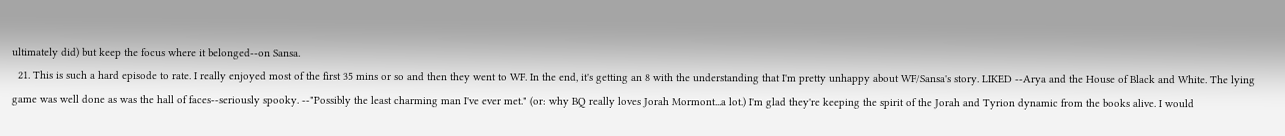ultimately did) but keep the focus where it belonged--on Sansa.
  21. This is such a hard episode to rate. I really enjoyed most of the first 35 mins or so and then they went to WF. In the end, it's getting an 8 with the understanding that I'm pretty unhappy about WF/Sansa's story. LIKED --Arya and the House of Black and White. The lying game was well done as was the hall of faces--seriously spooky. --"Possibly the least charming man I've ever met." (or: why BQ really loves Jorah Mormont...a lot.) I'm glad they're keeping the spirit of the Jorah and Tyrion dynamic from the books alive. I would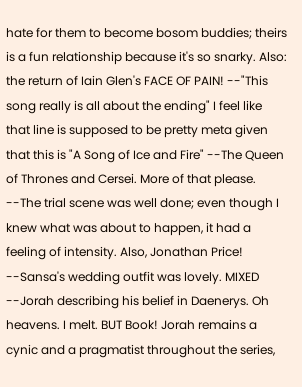hate for them to become bosom buddies; theirs is a fun relationship because it's so snarky. Also: the return of Iain Glen's FACE OF PAIN! --"This song really is all about the ending" I feel like that line is supposed to be pretty meta given that this is "A Song of Ice and Fire" --The Queen of Thrones and Cersei. More of that please. --The trial scene was well done; even though I knew what was about to happen, it had a feeling of intensity. Also, Jonathan Price! --Sansa's wedding outfit was lovely. MIXED --Jorah describing his belief in Daenerys. Oh heavens. I melt. BUT Book! Jorah remains a cynic and a pragmatist throughout the series,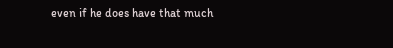even if he does have that much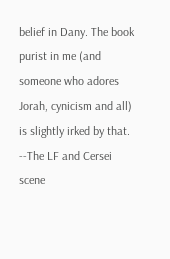belief in Dany. The book purist in me (and someone who adores Jorah, cynicism and all) is slightly irked by that. --The LF and Cersei scene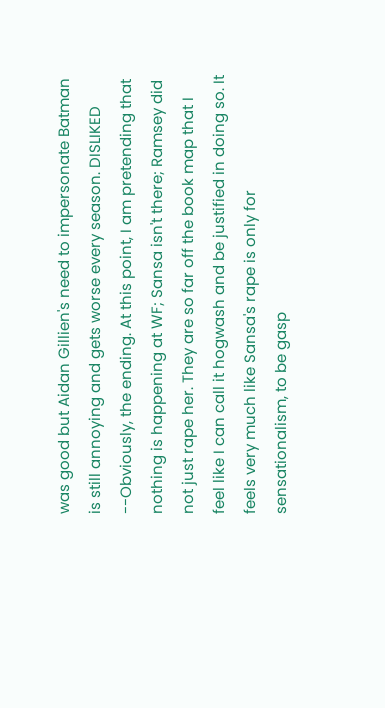was good but Aidan Gillien's need to impersonate Batman is still annoying and gets worse every season. DISLIKED --Obviously, the ending. At this point, I am pretending that nothing is happening at WF; Sansa isn't there; Ramsey did not just rape her. They are so far off the book map that I feel like I can call it hogwash and be justified in doing so. It feels very much like Sansa's rape is only for sensationalism, to be gasp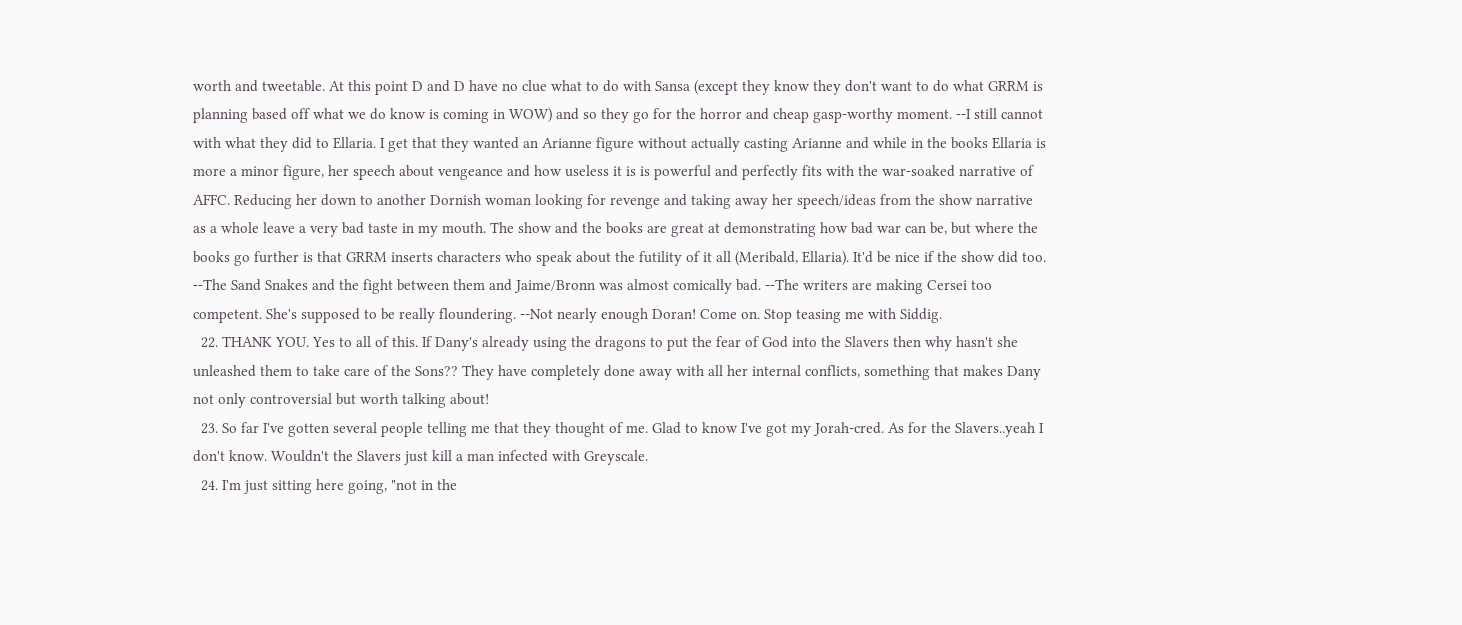worth and tweetable. At this point D and D have no clue what to do with Sansa (except they know they don't want to do what GRRM is planning based off what we do know is coming in WOW) and so they go for the horror and cheap gasp-worthy moment. --I still cannot with what they did to Ellaria. I get that they wanted an Arianne figure without actually casting Arianne and while in the books Ellaria is more a minor figure, her speech about vengeance and how useless it is is powerful and perfectly fits with the war-soaked narrative of AFFC. Reducing her down to another Dornish woman looking for revenge and taking away her speech/ideas from the show narrative as a whole leave a very bad taste in my mouth. The show and the books are great at demonstrating how bad war can be, but where the books go further is that GRRM inserts characters who speak about the futility of it all (Meribald, Ellaria). It'd be nice if the show did too. --The Sand Snakes and the fight between them and Jaime/Bronn was almost comically bad. --The writers are making Cersei too competent. She's supposed to be really floundering. --Not nearly enough Doran! Come on. Stop teasing me with Siddig.
  22. THANK YOU. Yes to all of this. If Dany's already using the dragons to put the fear of God into the Slavers then why hasn't she unleashed them to take care of the Sons?? They have completely done away with all her internal conflicts, something that makes Dany not only controversial but worth talking about!
  23. So far I've gotten several people telling me that they thought of me. Glad to know I've got my Jorah-cred. As for the Slavers..yeah I don't know. Wouldn't the Slavers just kill a man infected with Greyscale.
  24. I'm just sitting here going, "not in the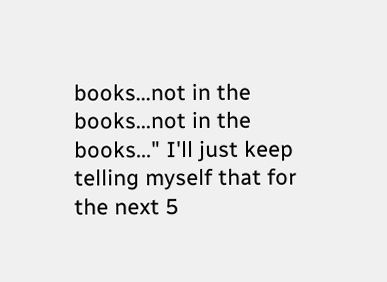books...not in the books...not in the books..." I'll just keep telling myself that for the next 5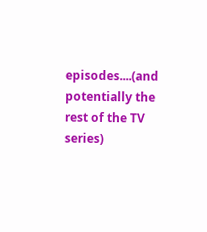episodes....(and potentially the rest of the TV series)